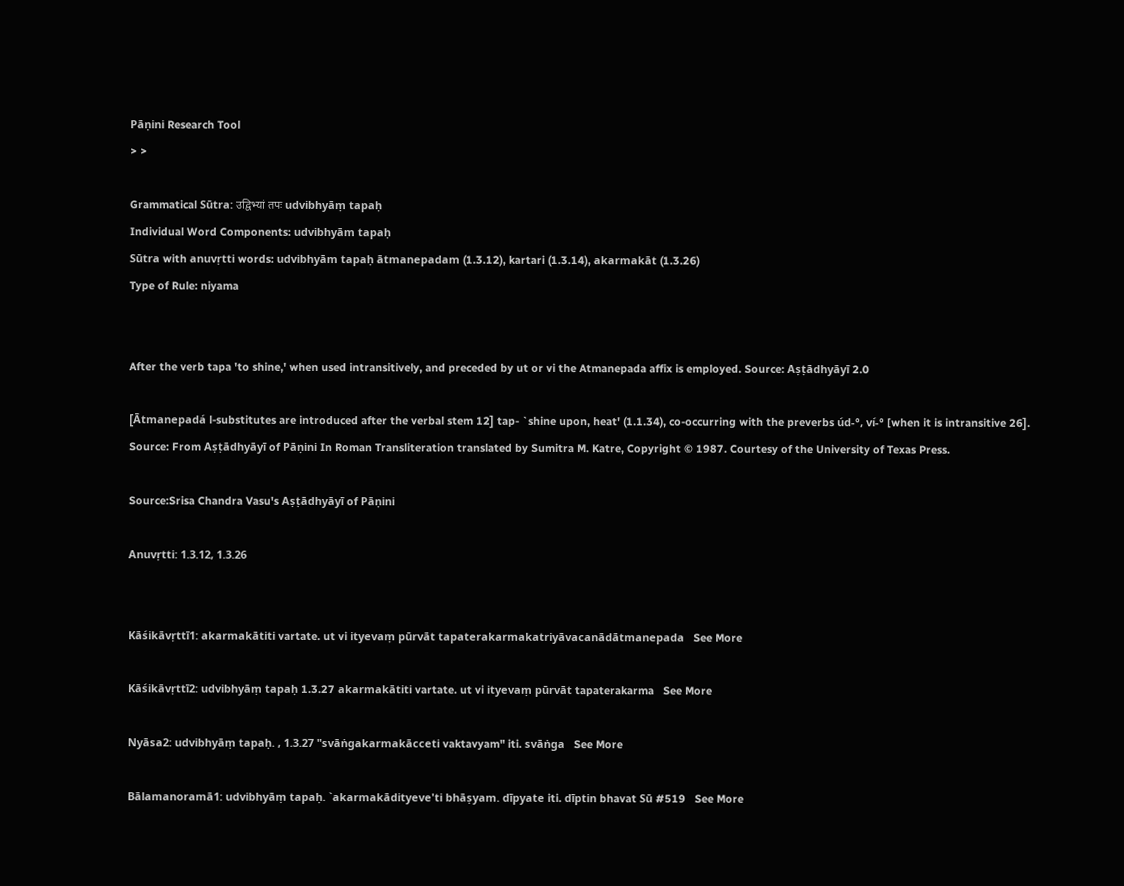Pāṇini Research Tool
> >

Grammatical Sūtra: उद्विभ्यां तपः udvibhyāṃ tapaḥ
Individual Word Components: udvibhyām tapaḥ
Sūtra with anuvṛtti words: udvibhyām tapaḥ ātmanepadam (1.3.12), kartari (1.3.14), akarmakāt (1.3.26)
Type of Rule: niyama


After the verb tapa 'to shine,' when used intransitively, and preceded by ut or vi the Atmanepada affix is employed. Source: Aṣṭādhyāyī 2.0

[Ātmanepadá l-substitutes are introduced after the verbal stem 12] tap- `shine upon, heat' (1.1.34), co-occurring with the preverbs úd-°, ví-° [when it is intransitive 26]. Source: From Aṣṭādhyāyī of Pāṇini In Roman Transliteration translated by Sumitra M. Katre, Copyright © 1987. Courtesy of the University of Texas Press.

Source:Srisa Chandra Vasu's Aṣṭādhyāyī of Pāṇini

Anuvṛtti: 1.3.12, 1.3.26


Kāśikāvṛttī1: akarmakātiti vartate. ut vi ityevaṃ pūrvāt tapaterakarmakatriyāvacanādātmanepada   See More

Kāśikāvṛttī2: udvibhyāṃ tapaḥ 1.3.27 akarmakātiti vartate. ut vi ityevaṃ pūrvāt tapaterakarma   See More

Nyāsa2: udvibhyāṃ tapaḥ. , 1.3.27 "svāṅgakarmakācceti vaktavyam" iti. svāṅga   See More

Bālamanoramā1: udvibhyāṃ tapaḥ. `akarmakādityeve'ti bhāṣyam. dīpyate iti. dīptin bhavat Sū #519   See More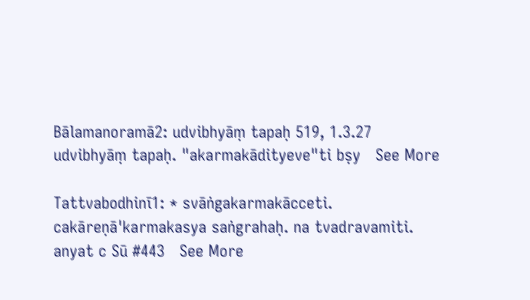Bālamanoramā2: udvibhyāṃ tapaḥ 519, 1.3.27 udvibhyāṃ tapaḥ. "akarmakādityeve"ti bṣy   See More

Tattvabodhinī1: * svāṅgakarmakācceti. cakāreṇā'karmakasya saṅgrahaḥ. na tvadravamiti. anyat c Sū #443   See More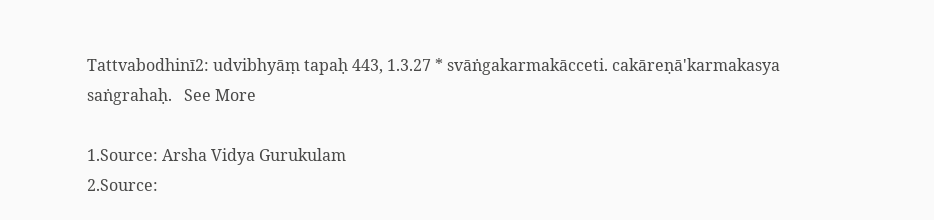Tattvabodhinī2: udvibhyāṃ tapaḥ 443, 1.3.27 * svāṅgakarmakācceti. cakāreṇā'karmakasya saṅgrahaḥ.   See More

1.Source: Arsha Vidya Gurukulam
2.Source: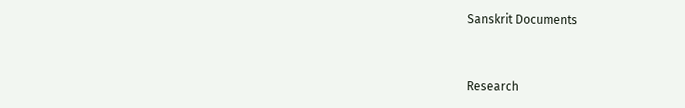Sanskrit Documents


Research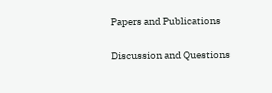Papers and Publications

Discussion and Questions